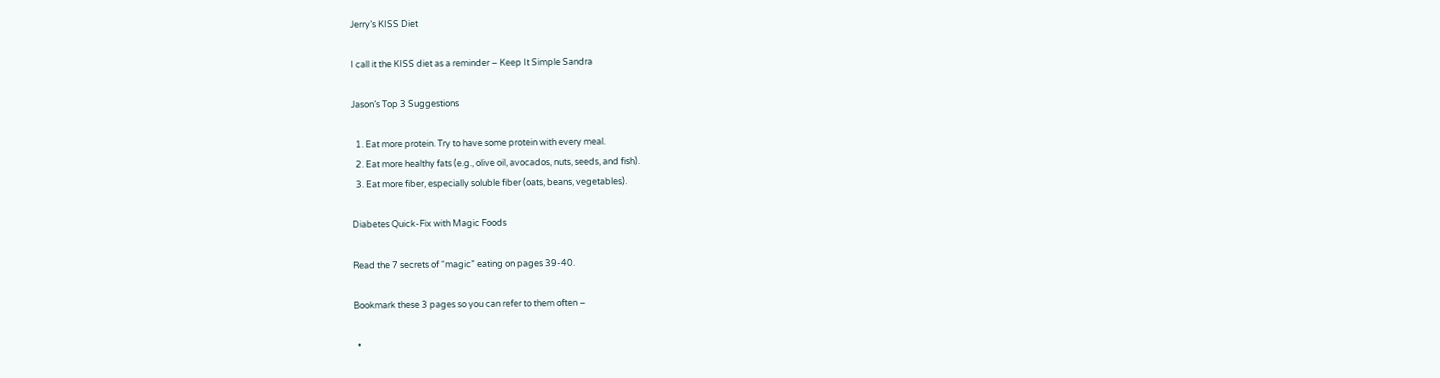Jerry’s KISS Diet

I call it the KISS diet as a reminder – Keep It Simple Sandra

Jason’s Top 3 Suggestions

  1. Eat more protein. Try to have some protein with every meal.
  2. Eat more healthy fats (e.g., olive oil, avocados, nuts, seeds, and fish).
  3. Eat more fiber, especially soluble fiber (oats, beans, vegetables).

Diabetes Quick-Fix with Magic Foods

Read the 7 secrets of “magic” eating on pages 39-40.

Bookmark these 3 pages so you can refer to them often –

  •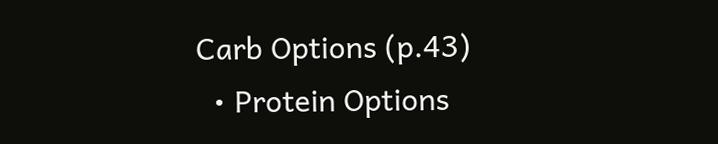Carb Options (p.43)
  • Protein Options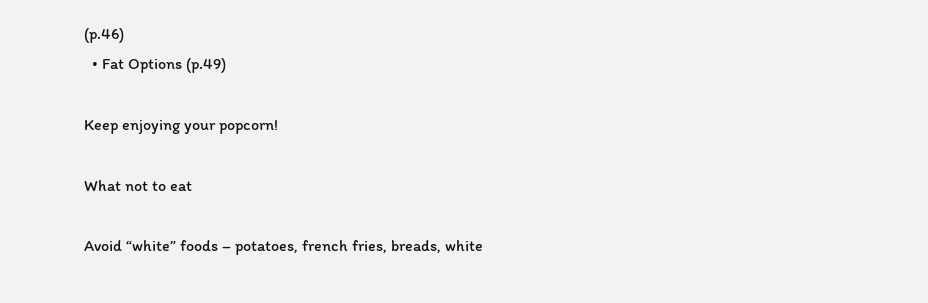(p.46)
  • Fat Options (p.49)

Keep enjoying your popcorn!

What not to eat

Avoid “white” foods – potatoes, french fries, breads, white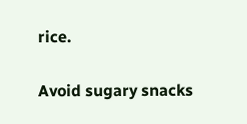rice.

Avoid sugary snacks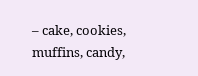– cake, cookies, muffins, candy,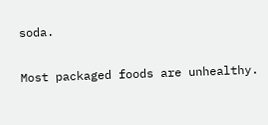soda.

Most packaged foods are unhealthy.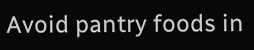Avoid pantry foods in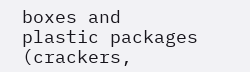boxes and plastic packages (crackers,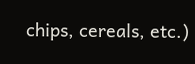chips, cereals, etc.)